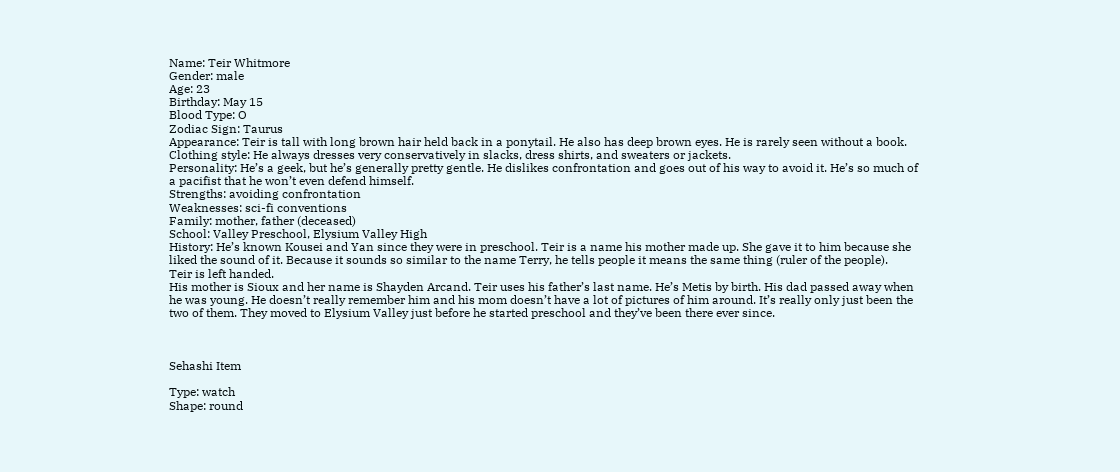Name: Teir Whitmore
Gender: male
Age: 23
Birthday: May 15
Blood Type: O
Zodiac Sign: Taurus
Appearance: Teir is tall with long brown hair held back in a ponytail. He also has deep brown eyes. He is rarely seen without a book.
Clothing style: He always dresses very conservatively in slacks, dress shirts, and sweaters or jackets.
Personality: He’s a geek, but he’s generally pretty gentle. He dislikes confrontation and goes out of his way to avoid it. He’s so much of a pacifist that he won’t even defend himself.
Strengths: avoiding confrontation
Weaknesses: sci-fi conventions
Family: mother, father (deceased)
School: Valley Preschool, Elysium Valley High
History: He’s known Kousei and Yan since they were in preschool. Teir is a name his mother made up. She gave it to him because she liked the sound of it. Because it sounds so similar to the name Terry, he tells people it means the same thing (ruler of the people).
Teir is left handed.
His mother is Sioux and her name is Shayden Arcand. Teir uses his father’s last name. He’s Metis by birth. His dad passed away when he was young. He doesn’t really remember him and his mom doesn’t have a lot of pictures of him around. It’s really only just been the two of them. They moved to Elysium Valley just before he started preschool and they’ve been there ever since.



Sehashi Item

Type: watch
Shape: round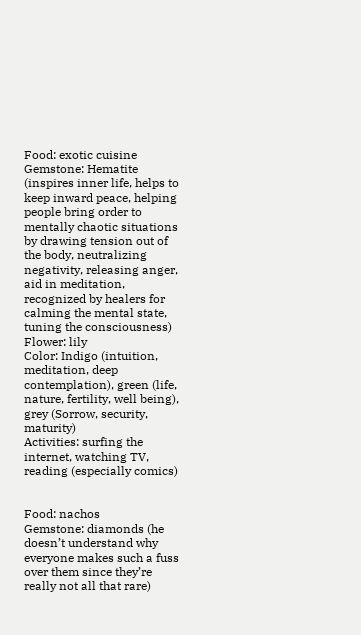Food: exotic cuisine
Gemstone: Hematite (inspires inner life, helps to keep inward peace, helping people bring order to mentally chaotic situations by drawing tension out of the body, neutralizing negativity, releasing anger, aid in meditation, recognized by healers for calming the mental state, tuning the consciousness)
Flower: lily
Color: Indigo (intuition, meditation, deep contemplation), green (life, nature, fertility, well being), grey (Sorrow, security, maturity)
Activities: surfing the internet, watching TV, reading (especially comics)


Food: nachos
Gemstone: diamonds (he doesn’t understand why everyone makes such a fuss over them since they’re really not all that rare)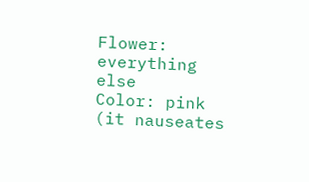Flower: everything else
Color: pink (it nauseates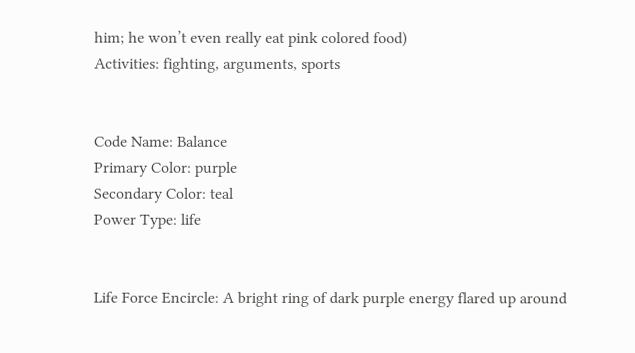him; he won’t even really eat pink colored food)
Activities: fighting, arguments, sports


Code Name: Balance
Primary Color: purple
Secondary Color: teal
Power Type: life


Life Force Encircle: A bright ring of dark purple energy flared up around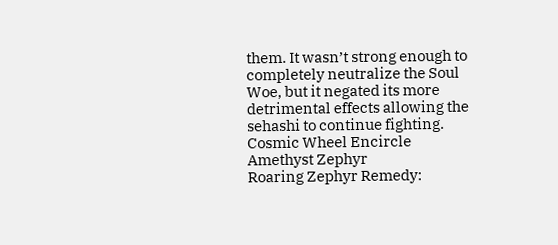them. It wasn’t strong enough to completely neutralize the Soul Woe, but it negated its more detrimental effects allowing the sehashi to continue fighting.
Cosmic Wheel Encircle
Amethyst Zephyr
Roaring Zephyr Remedy: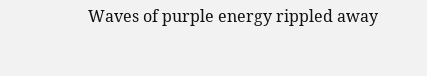Waves of purple energy rippled away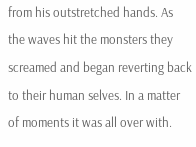from his outstretched hands. As the waves hit the monsters they screamed and began reverting back to their human selves. In a matter of moments it was all over with.